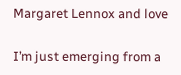Margaret Lennox and love

I’m just emerging from a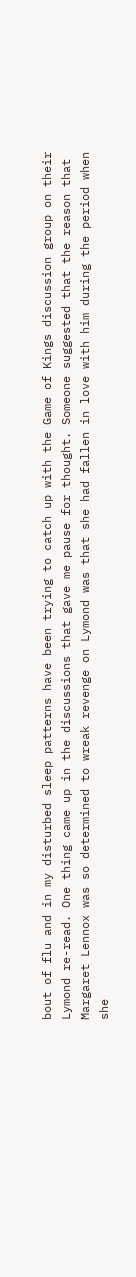bout of flu and in my disturbed sleep patterns have been trying to catch up with the Game of Kings discussion group on their Lymond re-read. One thing came up in the discussions that gave me pause for thought. Someone suggested that the reason that Margaret Lennox was so determined to wreak revenge on Lymond was that she had fallen in love with him during the period when she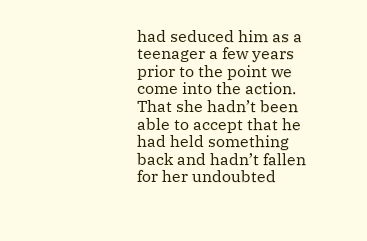had seduced him as a teenager a few years prior to the point we come into the action. That she hadn’t been able to accept that he had held something back and hadn’t fallen for her undoubted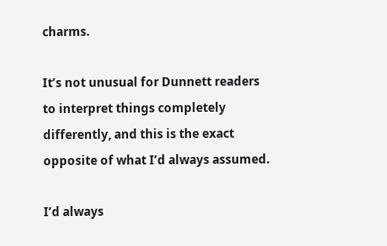charms.

It’s not unusual for Dunnett readers to interpret things completely differently, and this is the exact opposite of what I’d always assumed.

I’d always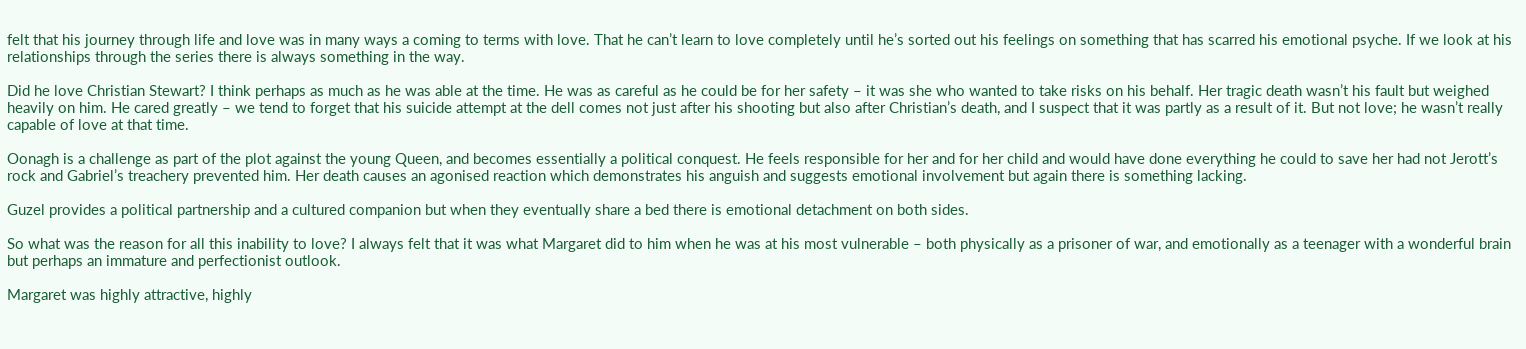felt that his journey through life and love was in many ways a coming to terms with love. That he can’t learn to love completely until he’s sorted out his feelings on something that has scarred his emotional psyche. If we look at his relationships through the series there is always something in the way.

Did he love Christian Stewart? I think perhaps as much as he was able at the time. He was as careful as he could be for her safety – it was she who wanted to take risks on his behalf. Her tragic death wasn’t his fault but weighed heavily on him. He cared greatly – we tend to forget that his suicide attempt at the dell comes not just after his shooting but also after Christian’s death, and I suspect that it was partly as a result of it. But not love; he wasn’t really capable of love at that time.

Oonagh is a challenge as part of the plot against the young Queen, and becomes essentially a political conquest. He feels responsible for her and for her child and would have done everything he could to save her had not Jerott’s rock and Gabriel’s treachery prevented him. Her death causes an agonised reaction which demonstrates his anguish and suggests emotional involvement but again there is something lacking.

Guzel provides a political partnership and a cultured companion but when they eventually share a bed there is emotional detachment on both sides.

So what was the reason for all this inability to love? I always felt that it was what Margaret did to him when he was at his most vulnerable – both physically as a prisoner of war, and emotionally as a teenager with a wonderful brain but perhaps an immature and perfectionist outlook.

Margaret was highly attractive, highly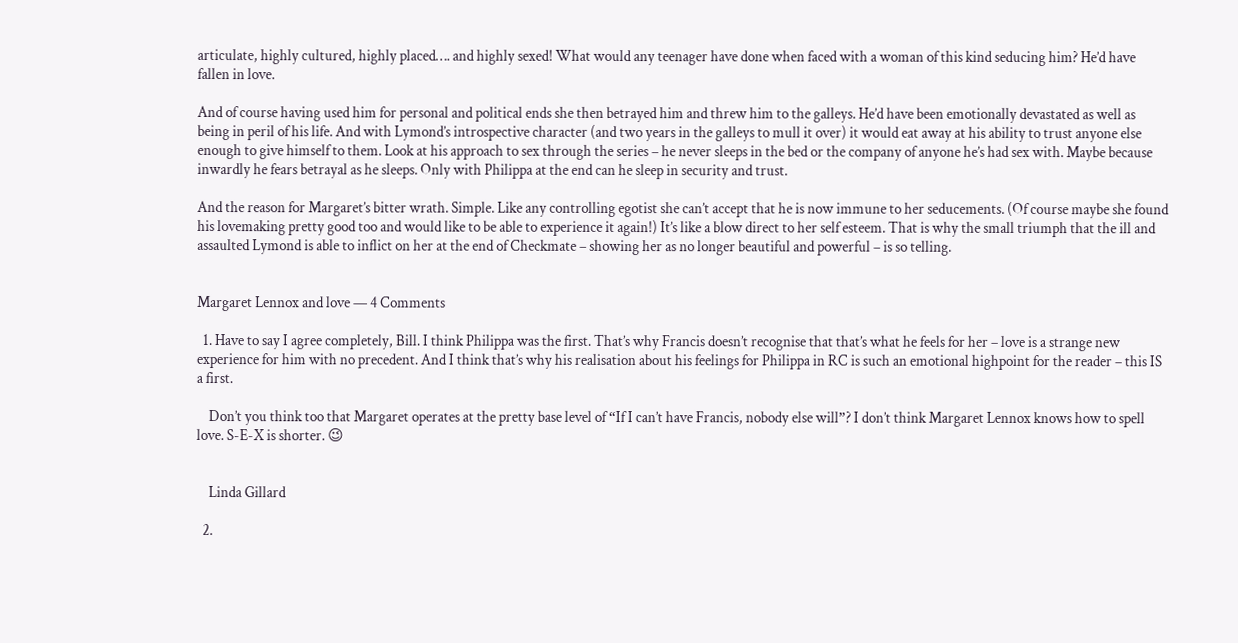articulate, highly cultured, highly placed…. and highly sexed! What would any teenager have done when faced with a woman of this kind seducing him? He’d have fallen in love.

And of course having used him for personal and political ends she then betrayed him and threw him to the galleys. He’d have been emotionally devastated as well as being in peril of his life. And with Lymond’s introspective character (and two years in the galleys to mull it over) it would eat away at his ability to trust anyone else enough to give himself to them. Look at his approach to sex through the series – he never sleeps in the bed or the company of anyone he’s had sex with. Maybe because inwardly he fears betrayal as he sleeps. Only with Philippa at the end can he sleep in security and trust.

And the reason for Margaret’s bitter wrath. Simple. Like any controlling egotist she can’t accept that he is now immune to her seducements. (Of course maybe she found his lovemaking pretty good too and would like to be able to experience it again!) It’s like a blow direct to her self esteem. That is why the small triumph that the ill and assaulted Lymond is able to inflict on her at the end of Checkmate – showing her as no longer beautiful and powerful – is so telling.


Margaret Lennox and love — 4 Comments

  1. Have to say I agree completely, Bill. I think Philippa was the first. That’s why Francis doesn’t recognise that that’s what he feels for her – love is a strange new experience for him with no precedent. And I think that’s why his realisation about his feelings for Philippa in RC is such an emotional highpoint for the reader – this IS a first.

    Don’t you think too that Margaret operates at the pretty base level of “If I can’t have Francis, nobody else will”? I don’t think Margaret Lennox knows how to spell love. S-E-X is shorter. 😉


    Linda Gillard

  2.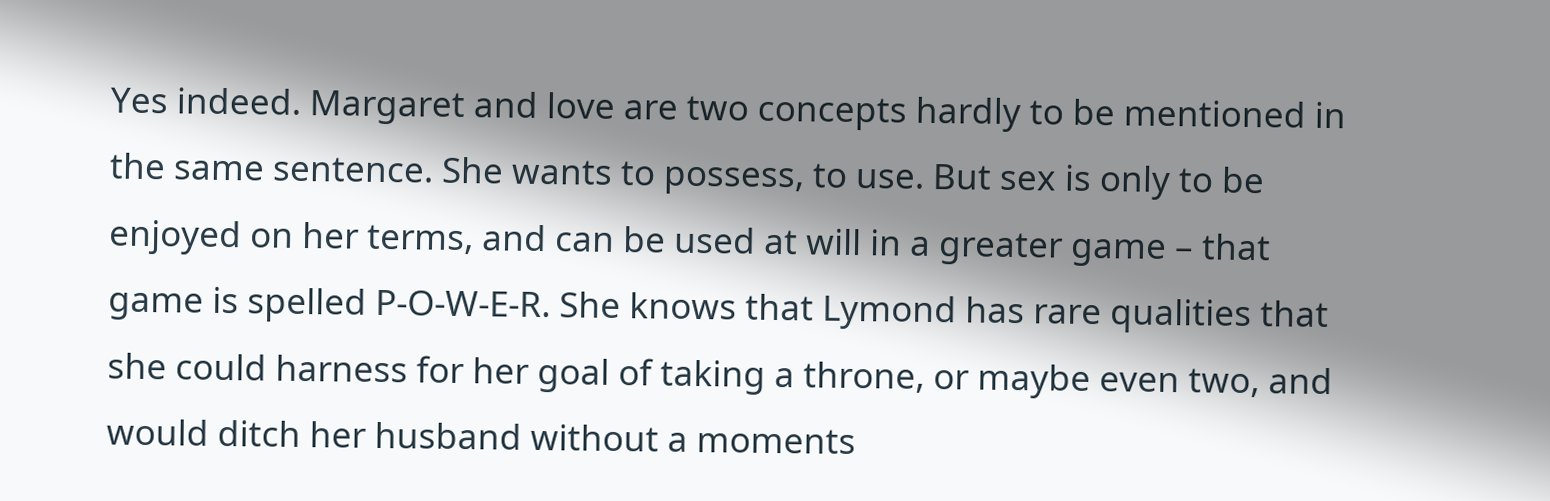Yes indeed. Margaret and love are two concepts hardly to be mentioned in the same sentence. She wants to possess, to use. But sex is only to be enjoyed on her terms, and can be used at will in a greater game – that game is spelled P-O-W-E-R. She knows that Lymond has rare qualities that she could harness for her goal of taking a throne, or maybe even two, and would ditch her husband without a moments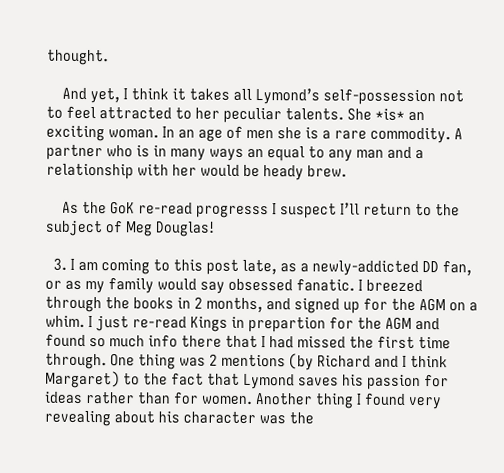thought.

    And yet, I think it takes all Lymond’s self-possession not to feel attracted to her peculiar talents. She *is* an exciting woman. In an age of men she is a rare commodity. A partner who is in many ways an equal to any man and a relationship with her would be heady brew.

    As the GoK re-read progresss I suspect I’ll return to the subject of Meg Douglas!

  3. I am coming to this post late, as a newly-addicted DD fan, or as my family would say obsessed fanatic. I breezed through the books in 2 months, and signed up for the AGM on a whim. I just re-read Kings in prepartion for the AGM and found so much info there that I had missed the first time through. One thing was 2 mentions (by Richard and I think Margaret) to the fact that Lymond saves his passion for ideas rather than for women. Another thing I found very revealing about his character was the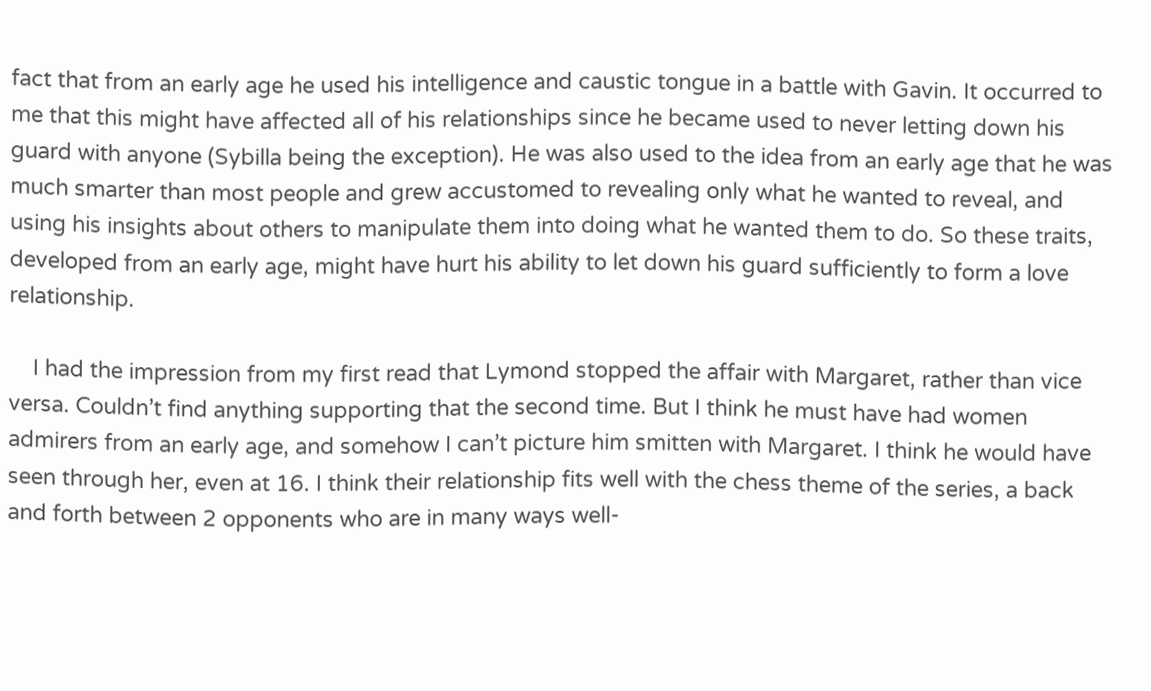fact that from an early age he used his intelligence and caustic tongue in a battle with Gavin. It occurred to me that this might have affected all of his relationships since he became used to never letting down his guard with anyone (Sybilla being the exception). He was also used to the idea from an early age that he was much smarter than most people and grew accustomed to revealing only what he wanted to reveal, and using his insights about others to manipulate them into doing what he wanted them to do. So these traits, developed from an early age, might have hurt his ability to let down his guard sufficiently to form a love relationship.

    I had the impression from my first read that Lymond stopped the affair with Margaret, rather than vice versa. Couldn’t find anything supporting that the second time. But I think he must have had women admirers from an early age, and somehow I can’t picture him smitten with Margaret. I think he would have seen through her, even at 16. I think their relationship fits well with the chess theme of the series, a back and forth between 2 opponents who are in many ways well-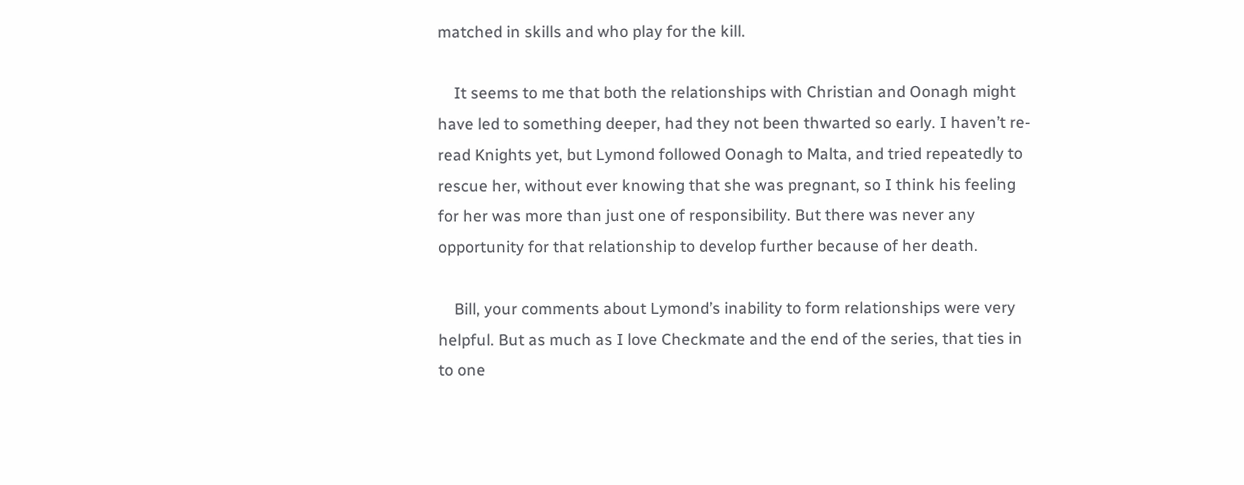matched in skills and who play for the kill.

    It seems to me that both the relationships with Christian and Oonagh might have led to something deeper, had they not been thwarted so early. I haven’t re-read Knights yet, but Lymond followed Oonagh to Malta, and tried repeatedly to rescue her, without ever knowing that she was pregnant, so I think his feeling for her was more than just one of responsibility. But there was never any opportunity for that relationship to develop further because of her death.

    Bill, your comments about Lymond’s inability to form relationships were very helpful. But as much as I love Checkmate and the end of the series, that ties in to one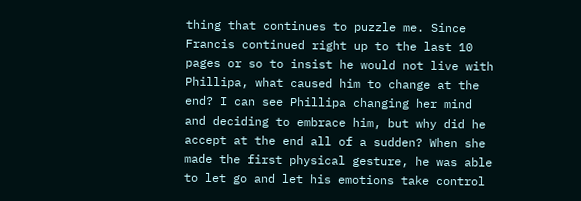thing that continues to puzzle me. Since Francis continued right up to the last 10 pages or so to insist he would not live with Phillipa, what caused him to change at the end? I can see Phillipa changing her mind and deciding to embrace him, but why did he accept at the end all of a sudden? When she made the first physical gesture, he was able to let go and let his emotions take control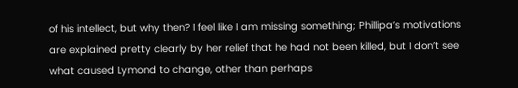of his intellect, but why then? I feel like I am missing something; Phillipa’s motivations are explained pretty clearly by her relief that he had not been killed, but I don’t see what caused Lymond to change, other than perhaps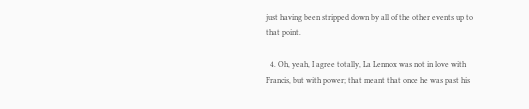just having been stripped down by all of the other events up to that point.

  4. Oh, yeah, I agree totally, La Lennox was not in love with Francis, but with power; that meant that once he was past his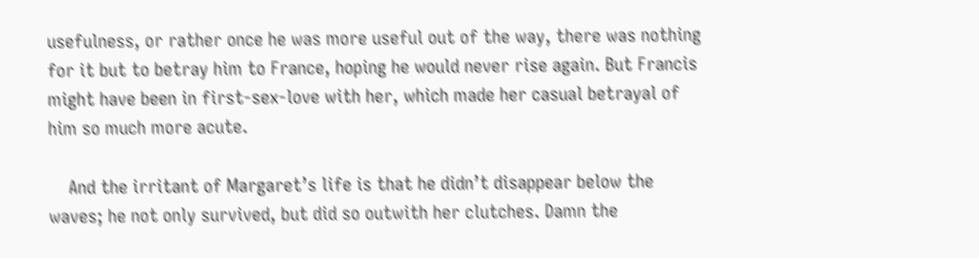usefulness, or rather once he was more useful out of the way, there was nothing for it but to betray him to France, hoping he would never rise again. But Francis might have been in first-sex-love with her, which made her casual betrayal of him so much more acute.

    And the irritant of Margaret’s life is that he didn’t disappear below the waves; he not only survived, but did so outwith her clutches. Damn the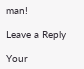man!

Leave a Reply

Your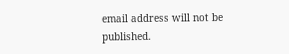email address will not be published.